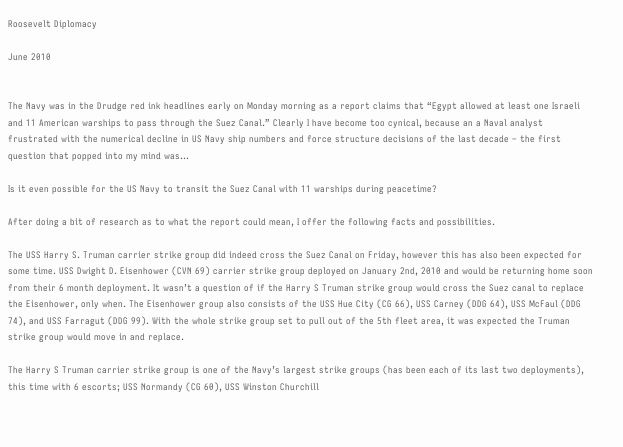Roosevelt Diplomacy

June 2010


The Navy was in the Drudge red ink headlines early on Monday morning as a report claims that “Egypt allowed at least one Israeli and 11 American warships to pass through the Suez Canal.” Clearly I have become too cynical, because an a Naval analyst frustrated with the numerical decline in US Navy ship numbers and force structure decisions of the last decade – the first question that popped into my mind was…

Is it even possible for the US Navy to transit the Suez Canal with 11 warships during peacetime?

After doing a bit of research as to what the report could mean, I offer the following facts and possibilities.

The USS Harry S. Truman carrier strike group did indeed cross the Suez Canal on Friday, however this has also been expected for some time. USS Dwight D. Eisenhower (CVN 69) carrier strike group deployed on January 2nd, 2010 and would be returning home soon from their 6 month deployment. It wasn’t a question of if the Harry S Truman strike group would cross the Suez canal to replace the Eisenhower, only when. The Eisenhower group also consists of the USS Hue City (CG 66), USS Carney (DDG 64), USS McFaul (DDG 74), and USS Farragut (DDG 99). With the whole strike group set to pull out of the 5th fleet area, it was expected the Truman strike group would move in and replace.

The Harry S Truman carrier strike group is one of the Navy’s largest strike groups (has been each of its last two deployments), this time with 6 escorts; USS Normandy (CG 60), USS Winston Churchill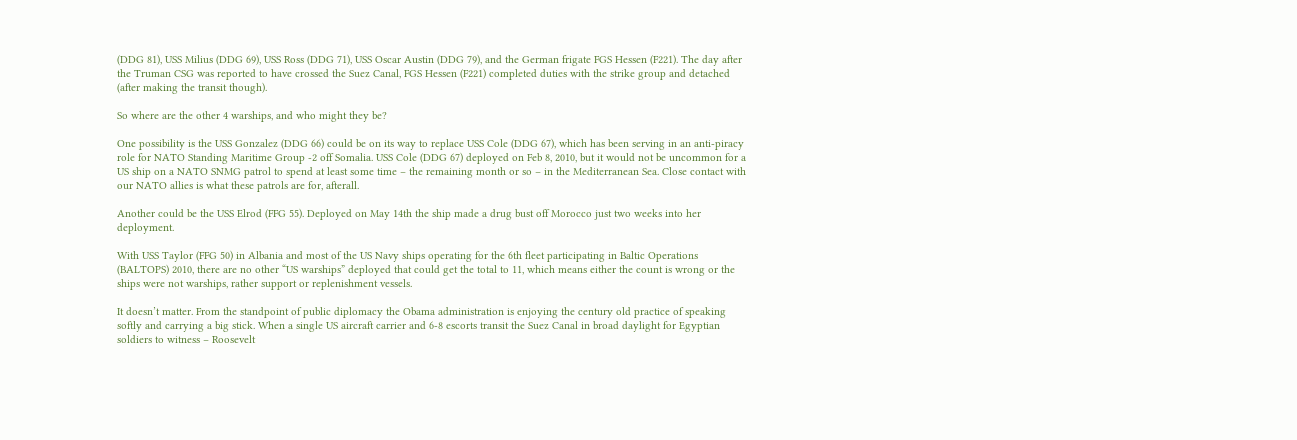(DDG 81), USS Milius (DDG 69), USS Ross (DDG 71), USS Oscar Austin (DDG 79), and the German frigate FGS Hessen (F221). The day after the Truman CSG was reported to have crossed the Suez Canal, FGS Hessen (F221) completed duties with the strike group and detached (after making the transit though).

So where are the other 4 warships, and who might they be?

One possibility is the USS Gonzalez (DDG 66) could be on its way to replace USS Cole (DDG 67), which has been serving in an anti-piracy role for NATO Standing Maritime Group -2 off Somalia. USS Cole (DDG 67) deployed on Feb 8, 2010, but it would not be uncommon for a US ship on a NATO SNMG patrol to spend at least some time – the remaining month or so – in the Mediterranean Sea. Close contact with our NATO allies is what these patrols are for, afterall.

Another could be the USS Elrod (FFG 55). Deployed on May 14th the ship made a drug bust off Morocco just two weeks into her deployment.

With USS Taylor (FFG 50) in Albania and most of the US Navy ships operating for the 6th fleet participating in Baltic Operations (BALTOPS) 2010, there are no other “US warships” deployed that could get the total to 11, which means either the count is wrong or the ships were not warships, rather support or replenishment vessels.

It doesn’t matter. From the standpoint of public diplomacy the Obama administration is enjoying the century old practice of speaking softly and carrying a big stick. When a single US aircraft carrier and 6-8 escorts transit the Suez Canal in broad daylight for Egyptian soldiers to witness – Roosevelt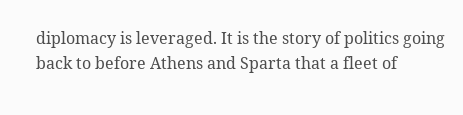diplomacy is leveraged. It is the story of politics going back to before Athens and Sparta that a fleet of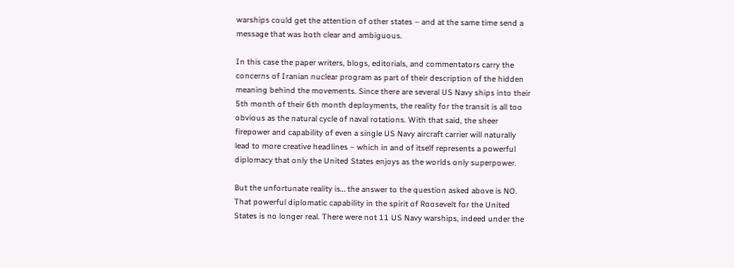warships could get the attention of other states – and at the same time send a message that was both clear and ambiguous.

In this case the paper writers, blogs, editorials, and commentators carry the concerns of Iranian nuclear program as part of their description of the hidden meaning behind the movements. Since there are several US Navy ships into their 5th month of their 6th month deployments, the reality for the transit is all too obvious as the natural cycle of naval rotations. With that said, the sheer firepower and capability of even a single US Navy aircraft carrier will naturally lead to more creative headlines – which in and of itself represents a powerful diplomacy that only the United States enjoys as the worlds only superpower.

But the unfortunate reality is… the answer to the question asked above is NO. That powerful diplomatic capability in the spirit of Roosevelt for the United States is no longer real. There were not 11 US Navy warships, indeed under the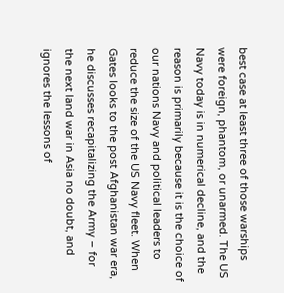best case at least three of those warships were foreign, phantom, or unarmed. The US Navy today is in numerical decline, and the reason is primarily because it is the choice of our nations Navy and political leaders to reduce the size of the US Navy fleet. When Gates looks to the post Afghanistan war era, he discusses recapitalizing the Army – for the next land war in Asia no doubt, and ignores the lessons of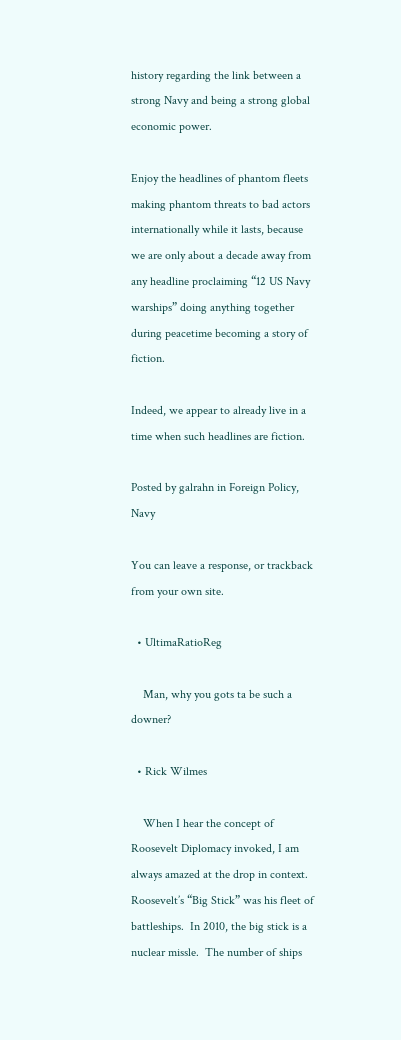history regarding the link between a strong Navy and being a strong global economic power.

Enjoy the headlines of phantom fleets making phantom threats to bad actors internationally while it lasts, because we are only about a decade away from any headline proclaiming “12 US Navy warships” doing anything together during peacetime becoming a story of fiction.

Indeed, we appear to already live in a time when such headlines are fiction.

Posted by galrahn in Foreign Policy, Navy

You can leave a response, or trackback from your own site.

  • UltimaRatioReg

    Man, why you gots ta be such a downer?

  • Rick Wilmes

    When I hear the concept of Roosevelt Diplomacy invoked, I am always amazed at the drop in context.  Roosevelt’s “Big Stick” was his fleet of battleships.  In 2010, the big stick is a nuclear missle.  The number of ships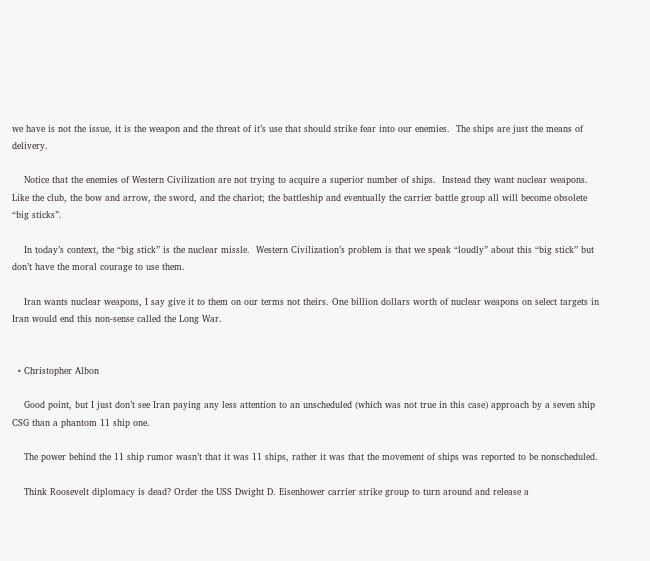we have is not the issue, it is the weapon and the threat of it’s use that should strike fear into our enemies.  The ships are just the means of delivery.

    Notice that the enemies of Western Civilization are not trying to acquire a superior number of ships.  Instead they want nuclear weapons.  Like the club, the bow and arrow, the sword, and the chariot; the battleship and eventually the carrier battle group all will become obsolete “big sticks”.

    In today’s context, the “big stick” is the nuclear missle.  Western Civilization’s problem is that we speak “loudly” about this “big stick” but don’t have the moral courage to use them.

    Iran wants nuclear weapons, I say give it to them on our terms not theirs. One billion dollars worth of nuclear weapons on select targets in Iran would end this non-sense called the Long War.


  • Christopher Albon

    Good point, but I just don’t see Iran paying any less attention to an unscheduled (which was not true in this case) approach by a seven ship CSG than a phantom 11 ship one.

    The power behind the 11 ship rumor wasn’t that it was 11 ships, rather it was that the movement of ships was reported to be nonscheduled.

    Think Roosevelt diplomacy is dead? Order the USS Dwight D. Eisenhower carrier strike group to turn around and release a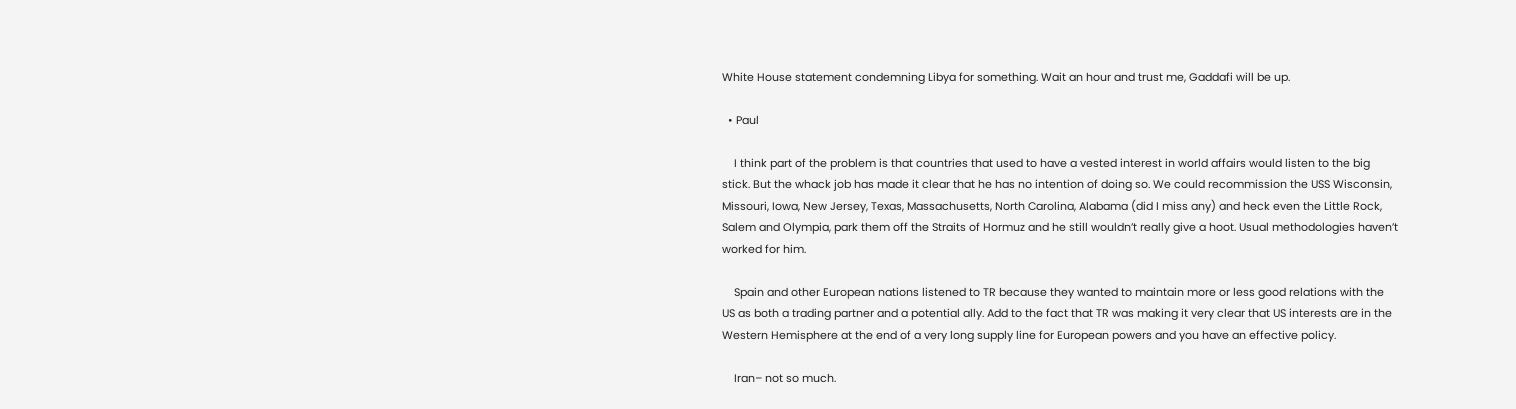White House statement condemning Libya for something. Wait an hour and trust me, Gaddafi will be up.

  • Paul

    I think part of the problem is that countries that used to have a vested interest in world affairs would listen to the big stick. But the whack job has made it clear that he has no intention of doing so. We could recommission the USS Wisconsin, Missouri, Iowa, New Jersey, Texas, Massachusetts, North Carolina, Alabama (did I miss any) and heck even the Little Rock, Salem and Olympia, park them off the Straits of Hormuz and he still wouldn’t really give a hoot. Usual methodologies haven’t worked for him.

    Spain and other European nations listened to TR because they wanted to maintain more or less good relations with the US as both a trading partner and a potential ally. Add to the fact that TR was making it very clear that US interests are in the Western Hemisphere at the end of a very long supply line for European powers and you have an effective policy.

    Iran– not so much.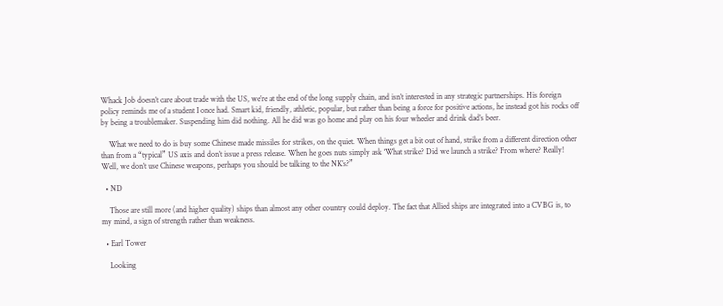Whack Job doesn’t care about trade with the US, we’re at the end of the long supply chain, and isn’t interested in any strategic partnerships. His foreign policy reminds me of a student I once had. Smart kid, friendly, athletic, popular, but rather than being a force for positive actions, he instead got his rocks off by being a troublemaker. Suspending him did nothing. All he did was go home and play on his four wheeler and drink dad’s beer.

    What we need to do is buy some Chinese made missiles for strikes, on the quiet. When things get a bit out of hand, strike from a different direction other than from a “typical” US axis and don’t issue a press release. When he goes nuts simply ask ‘What strike? Did we launch a strike? From where? Really! Well, we don’t use Chinese weapons, perhaps you should be talking to the NK’s?”

  • ND

    Those are still more (and higher quality) ships than almost any other country could deploy. The fact that Allied ships are integrated into a CVBG is, to my mind, a sign of strength rather than weakness.

  • Earl Tower

    Looking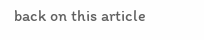back on this article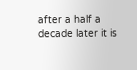after a half a decade later it is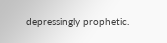depressingly prophetic.